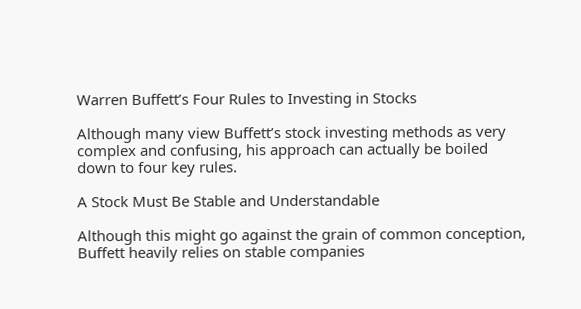Warren Buffett’s Four Rules to Investing in Stocks

Although many view Buffett’s stock investing methods as very complex and confusing, his approach can actually be boiled down to four key rules.

A Stock Must Be Stable and Understandable

Although this might go against the grain of common conception, Buffett heavily relies on stable companies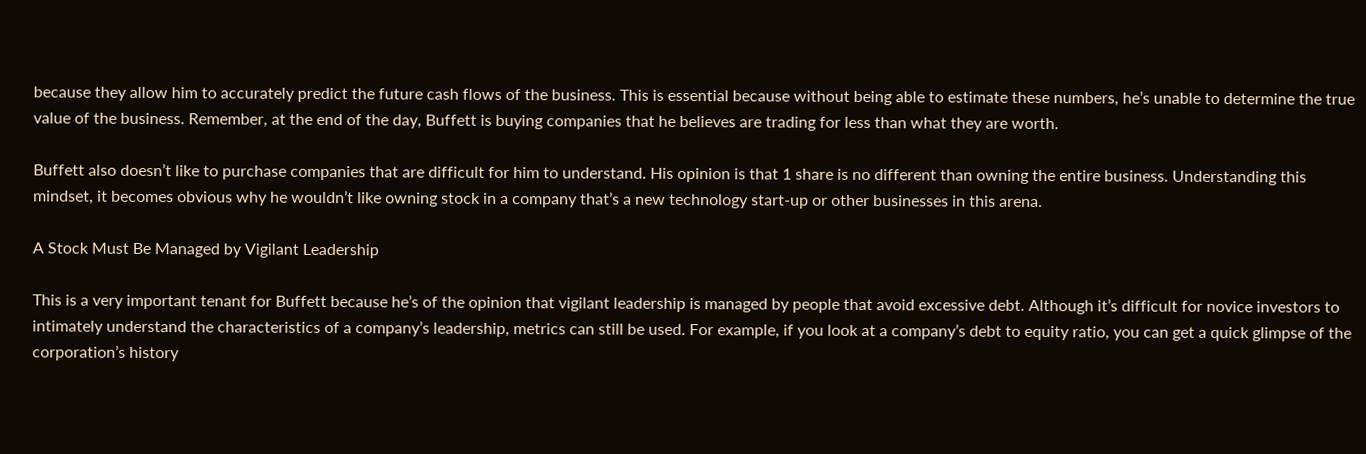because they allow him to accurately predict the future cash flows of the business. This is essential because without being able to estimate these numbers, he’s unable to determine the true value of the business. Remember, at the end of the day, Buffett is buying companies that he believes are trading for less than what they are worth.

Buffett also doesn’t like to purchase companies that are difficult for him to understand. His opinion is that 1 share is no different than owning the entire business. Understanding this mindset, it becomes obvious why he wouldn’t like owning stock in a company that’s a new technology start-up or other businesses in this arena.

A Stock Must Be Managed by Vigilant Leadership

This is a very important tenant for Buffett because he’s of the opinion that vigilant leadership is managed by people that avoid excessive debt. Although it’s difficult for novice investors to intimately understand the characteristics of a company’s leadership, metrics can still be used. For example, if you look at a company’s debt to equity ratio, you can get a quick glimpse of the corporation’s history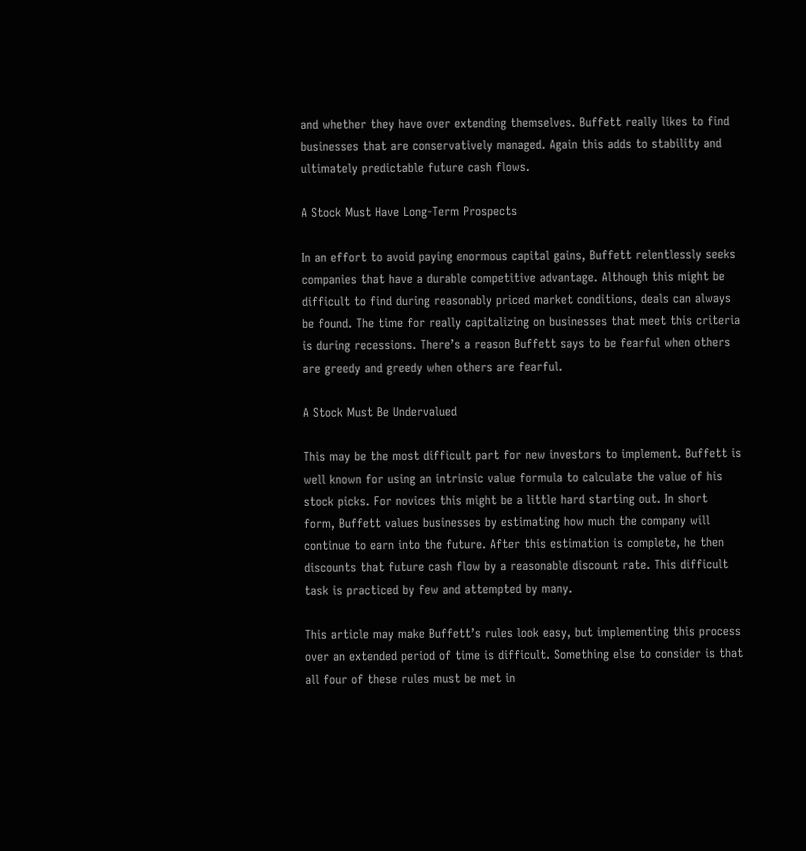and whether they have over extending themselves. Buffett really likes to find businesses that are conservatively managed. Again this adds to stability and ultimately predictable future cash flows.

A Stock Must Have Long-Term Prospects

In an effort to avoid paying enormous capital gains, Buffett relentlessly seeks companies that have a durable competitive advantage. Although this might be difficult to find during reasonably priced market conditions, deals can always be found. The time for really capitalizing on businesses that meet this criteria is during recessions. There’s a reason Buffett says to be fearful when others are greedy and greedy when others are fearful.

A Stock Must Be Undervalued

This may be the most difficult part for new investors to implement. Buffett is well known for using an intrinsic value formula to calculate the value of his stock picks. For novices this might be a little hard starting out. In short form, Buffett values businesses by estimating how much the company will continue to earn into the future. After this estimation is complete, he then discounts that future cash flow by a reasonable discount rate. This difficult task is practiced by few and attempted by many.

This article may make Buffett’s rules look easy, but implementing this process over an extended period of time is difficult. Something else to consider is that all four of these rules must be met in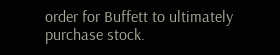order for Buffett to ultimately purchase stock.